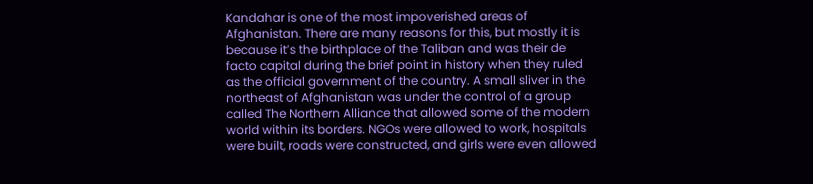Kandahar is one of the most impoverished areas of Afghanistan. There are many reasons for this, but mostly it is because it’s the birthplace of the Taliban and was their de facto capital during the brief point in history when they ruled as the official government of the country. A small sliver in the northeast of Afghanistan was under the control of a group called The Northern Alliance that allowed some of the modern world within its borders. NGOs were allowed to work, hospitals were built, roads were constructed, and girls were even allowed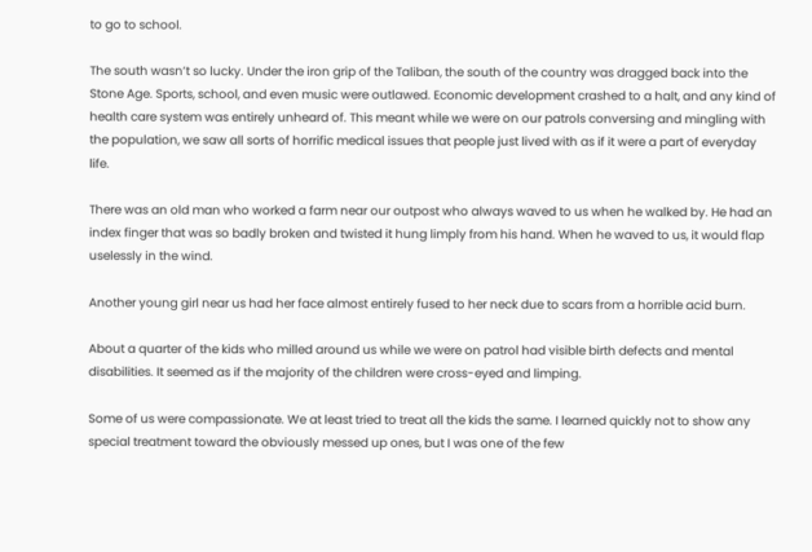to go to school.

The south wasn’t so lucky. Under the iron grip of the Taliban, the south of the country was dragged back into the Stone Age. Sports, school, and even music were outlawed. Economic development crashed to a halt, and any kind of health care system was entirely unheard of. This meant while we were on our patrols conversing and mingling with the population, we saw all sorts of horrific medical issues that people just lived with as if it were a part of everyday life.

There was an old man who worked a farm near our outpost who always waved to us when he walked by. He had an index finger that was so badly broken and twisted it hung limply from his hand. When he waved to us, it would flap uselessly in the wind.

Another young girl near us had her face almost entirely fused to her neck due to scars from a horrible acid burn.

About a quarter of the kids who milled around us while we were on patrol had visible birth defects and mental disabilities. It seemed as if the majority of the children were cross-eyed and limping.

Some of us were compassionate. We at least tried to treat all the kids the same. I learned quickly not to show any special treatment toward the obviously messed up ones, but I was one of the few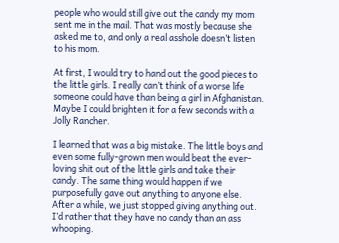people who would still give out the candy my mom sent me in the mail. That was mostly because she asked me to, and only a real asshole doesn’t listen to his mom.

At first, I would try to hand out the good pieces to the little girls. I really can’t think of a worse life someone could have than being a girl in Afghanistan. Maybe I could brighten it for a few seconds with a Jolly Rancher.

I learned that was a big mistake. The little boys and even some fully-grown men would beat the ever-loving shit out of the little girls and take their candy. The same thing would happen if we purposefully gave out anything to anyone else. After a while, we just stopped giving anything out. I’d rather that they have no candy than an ass whooping.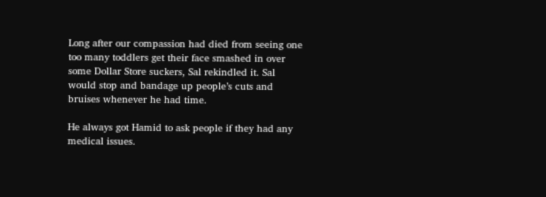Long after our compassion had died from seeing one too many toddlers get their face smashed in over some Dollar Store suckers, Sal rekindled it. Sal would stop and bandage up people’s cuts and bruises whenever he had time.

He always got Hamid to ask people if they had any medical issues.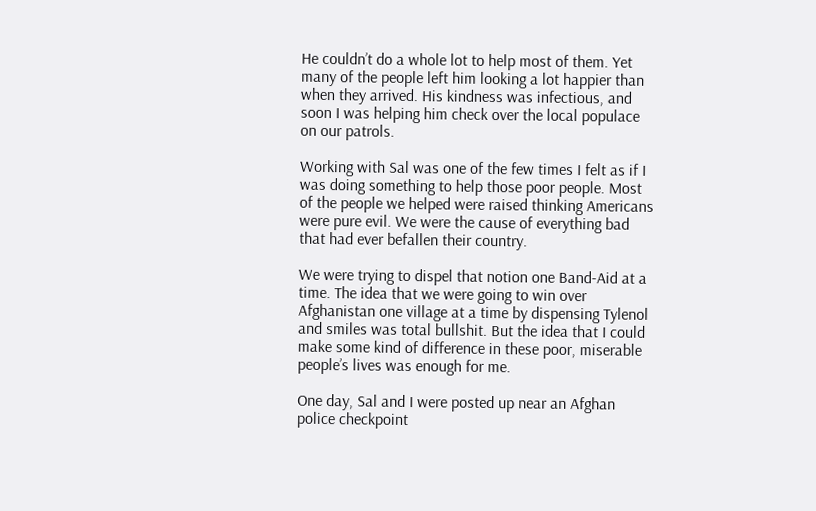He couldn’t do a whole lot to help most of them. Yet many of the people left him looking a lot happier than when they arrived. His kindness was infectious, and soon I was helping him check over the local populace on our patrols.

Working with Sal was one of the few times I felt as if I was doing something to help those poor people. Most of the people we helped were raised thinking Americans were pure evil. We were the cause of everything bad that had ever befallen their country.

We were trying to dispel that notion one Band-Aid at a time. The idea that we were going to win over Afghanistan one village at a time by dispensing Tylenol and smiles was total bullshit. But the idea that I could make some kind of difference in these poor, miserable people’s lives was enough for me.

One day, Sal and I were posted up near an Afghan police checkpoint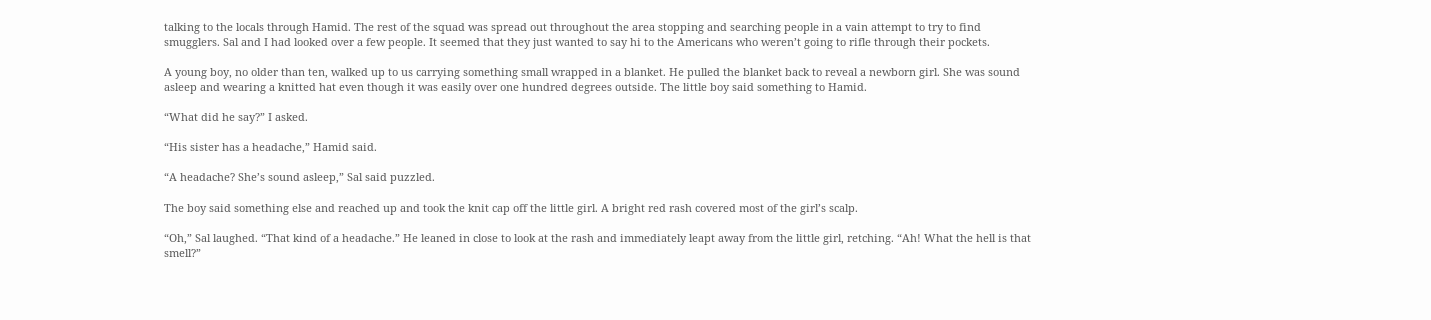talking to the locals through Hamid. The rest of the squad was spread out throughout the area stopping and searching people in a vain attempt to try to find smugglers. Sal and I had looked over a few people. It seemed that they just wanted to say hi to the Americans who weren’t going to rifle through their pockets.

A young boy, no older than ten, walked up to us carrying something small wrapped in a blanket. He pulled the blanket back to reveal a newborn girl. She was sound asleep and wearing a knitted hat even though it was easily over one hundred degrees outside. The little boy said something to Hamid.

“What did he say?” I asked.

“His sister has a headache,” Hamid said.

“A headache? She’s sound asleep,” Sal said puzzled.

The boy said something else and reached up and took the knit cap off the little girl. A bright red rash covered most of the girl’s scalp.

“Oh,” Sal laughed. “That kind of a headache.” He leaned in close to look at the rash and immediately leapt away from the little girl, retching. “Ah! What the hell is that smell?”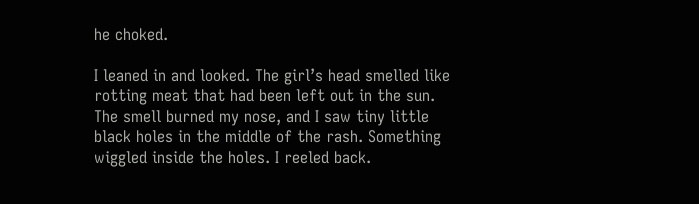he choked.

I leaned in and looked. The girl’s head smelled like rotting meat that had been left out in the sun. The smell burned my nose, and I saw tiny little black holes in the middle of the rash. Something wiggled inside the holes. I reeled back.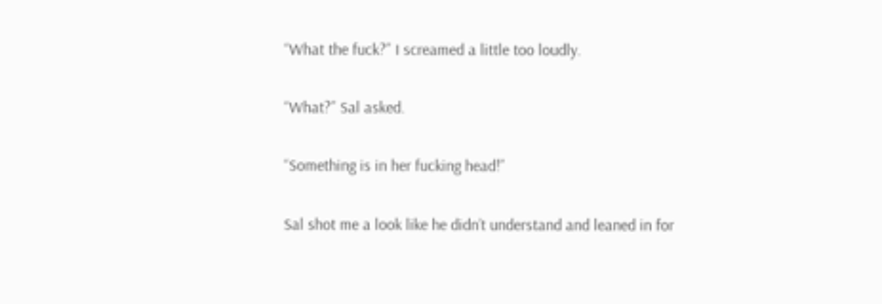“What the fuck?” I screamed a little too loudly.

“What?” Sal asked.

“Something is in her fucking head!”

Sal shot me a look like he didn’t understand and leaned in for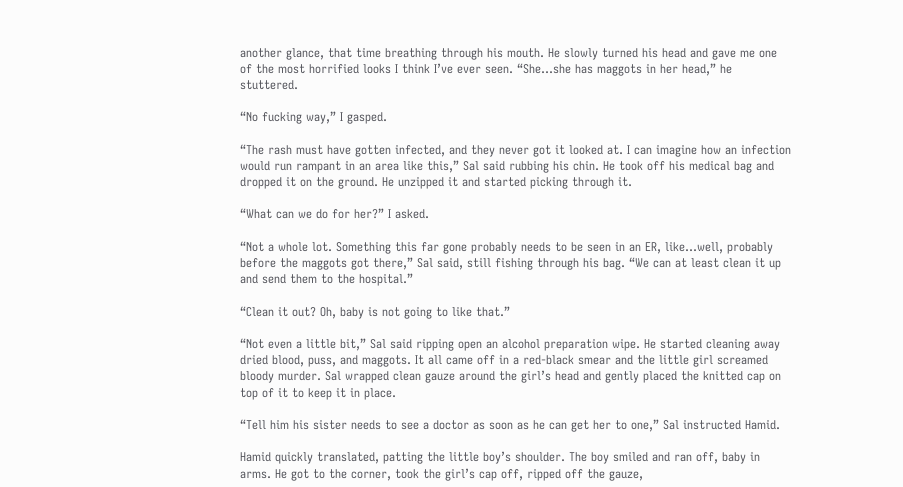another glance, that time breathing through his mouth. He slowly turned his head and gave me one of the most horrified looks I think I’ve ever seen. “She…she has maggots in her head,” he stuttered.

“No fucking way,” I gasped.

“The rash must have gotten infected, and they never got it looked at. I can imagine how an infection would run rampant in an area like this,” Sal said rubbing his chin. He took off his medical bag and dropped it on the ground. He unzipped it and started picking through it.

“What can we do for her?” I asked.

“Not a whole lot. Something this far gone probably needs to be seen in an ER, like…well, probably before the maggots got there,” Sal said, still fishing through his bag. “We can at least clean it up and send them to the hospital.”

“Clean it out? Oh, baby is not going to like that.”

“Not even a little bit,” Sal said ripping open an alcohol preparation wipe. He started cleaning away dried blood, puss, and maggots. It all came off in a red-black smear and the little girl screamed bloody murder. Sal wrapped clean gauze around the girl’s head and gently placed the knitted cap on top of it to keep it in place.

“Tell him his sister needs to see a doctor as soon as he can get her to one,” Sal instructed Hamid.

Hamid quickly translated, patting the little boy’s shoulder. The boy smiled and ran off, baby in arms. He got to the corner, took the girl’s cap off, ripped off the gauze,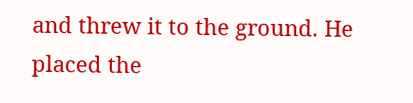and threw it to the ground. He placed the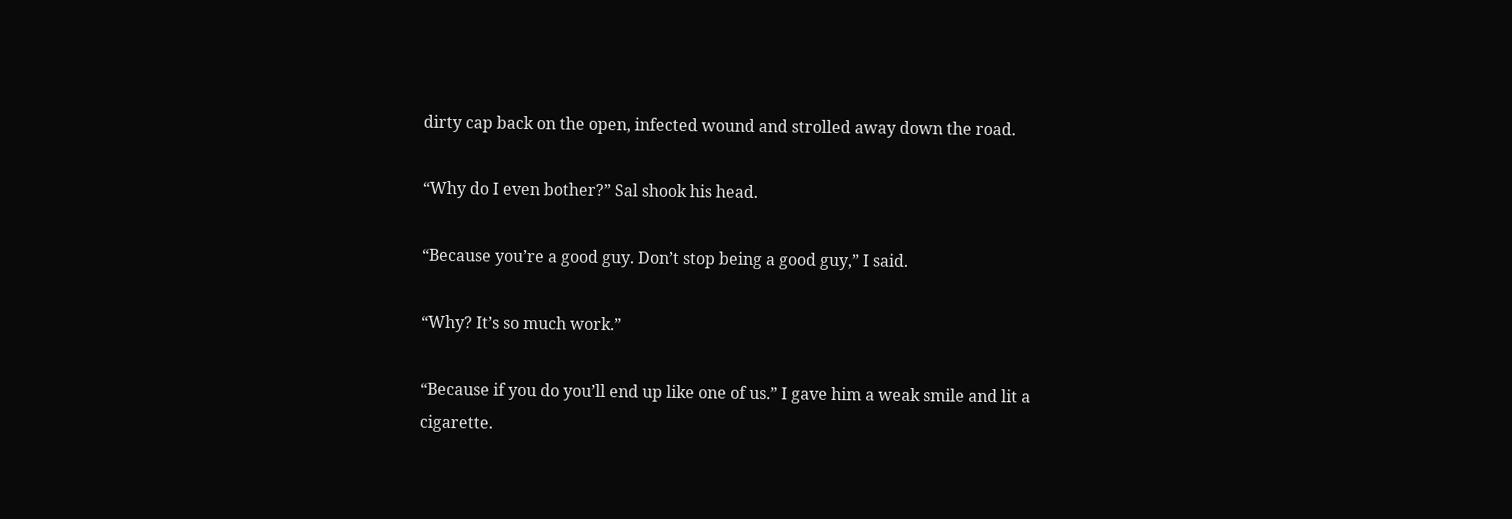dirty cap back on the open, infected wound and strolled away down the road.

“Why do I even bother?” Sal shook his head.

“Because you’re a good guy. Don’t stop being a good guy,” I said.

“Why? It’s so much work.”

“Because if you do you’ll end up like one of us.” I gave him a weak smile and lit a cigarette.